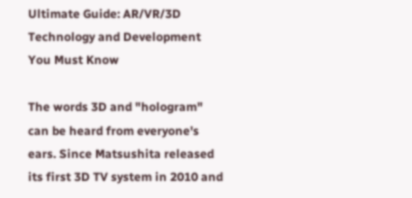Ultimate Guide: AR/VR/3D Technology and Development You Must Know

The words 3D and "hologram" can be heard from everyone's ears. Since Matsushita released its first 3D TV system in 2010 and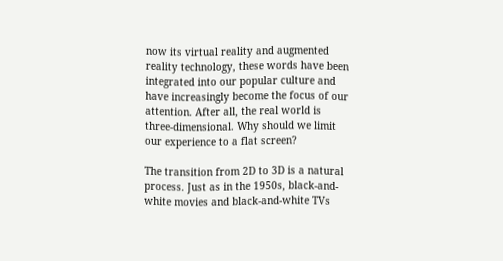now its virtual reality and augmented reality technology, these words have been integrated into our popular culture and have increasingly become the focus of our attention. After all, the real world is three-dimensional. Why should we limit our experience to a flat screen?

The transition from 2D to 3D is a natural process. Just as in the 1950s, black-and-white movies and black-and-white TVs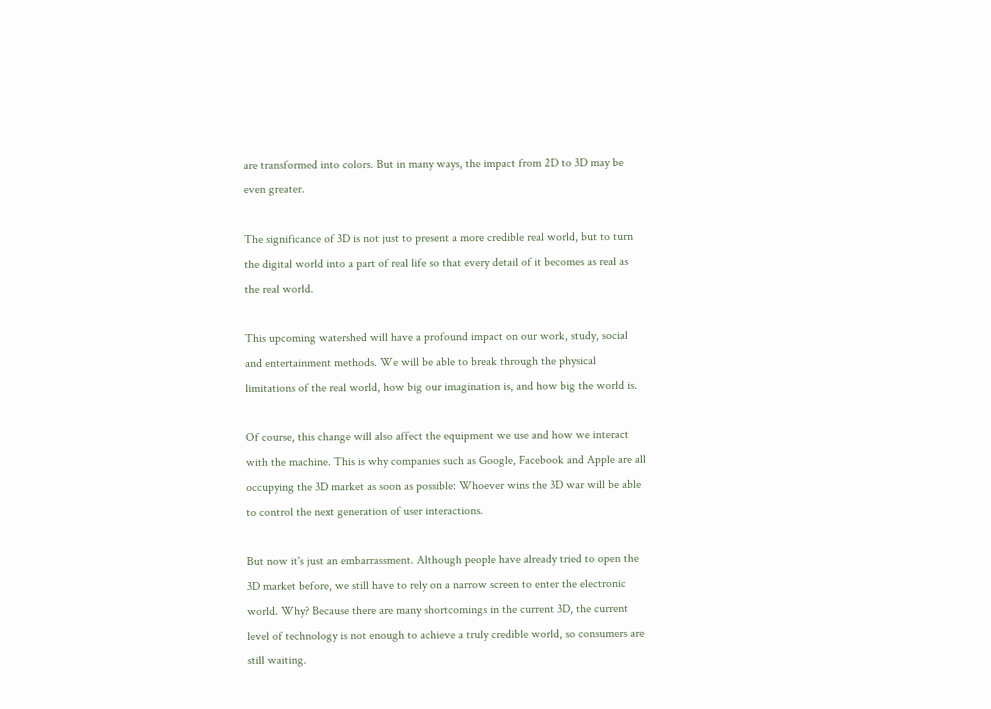are transformed into colors. But in many ways, the impact from 2D to 3D may be even greater.

The significance of 3D is not just to present a more credible real world, but to turn the digital world into a part of real life so that every detail of it becomes as real as the real world.

This upcoming watershed will have a profound impact on our work, study, social and entertainment methods. We will be able to break through the physical limitations of the real world, how big our imagination is, and how big the world is.

Of course, this change will also affect the equipment we use and how we interact with the machine. This is why companies such as Google, Facebook and Apple are all occupying the 3D market as soon as possible: Whoever wins the 3D war will be able to control the next generation of user interactions.

But now it's just an embarrassment. Although people have already tried to open the 3D market before, we still have to rely on a narrow screen to enter the electronic world. Why? Because there are many shortcomings in the current 3D, the current level of technology is not enough to achieve a truly credible world, so consumers are still waiting.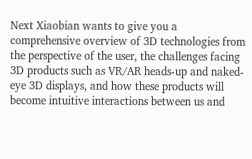Next Xiaobian wants to give you a comprehensive overview of 3D technologies from the perspective of the user, the challenges facing 3D products such as VR/AR heads-up and naked-eye 3D displays, and how these products will become intuitive interactions between us and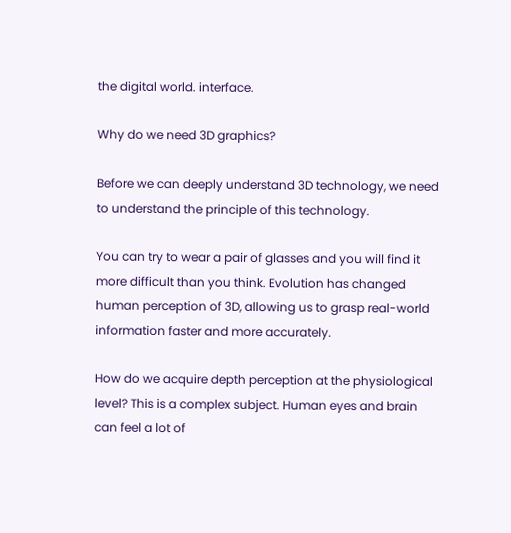the digital world. interface.

Why do we need 3D graphics?

Before we can deeply understand 3D technology, we need to understand the principle of this technology.

You can try to wear a pair of glasses and you will find it more difficult than you think. Evolution has changed human perception of 3D, allowing us to grasp real-world information faster and more accurately.

How do we acquire depth perception at the physiological level? This is a complex subject. Human eyes and brain can feel a lot of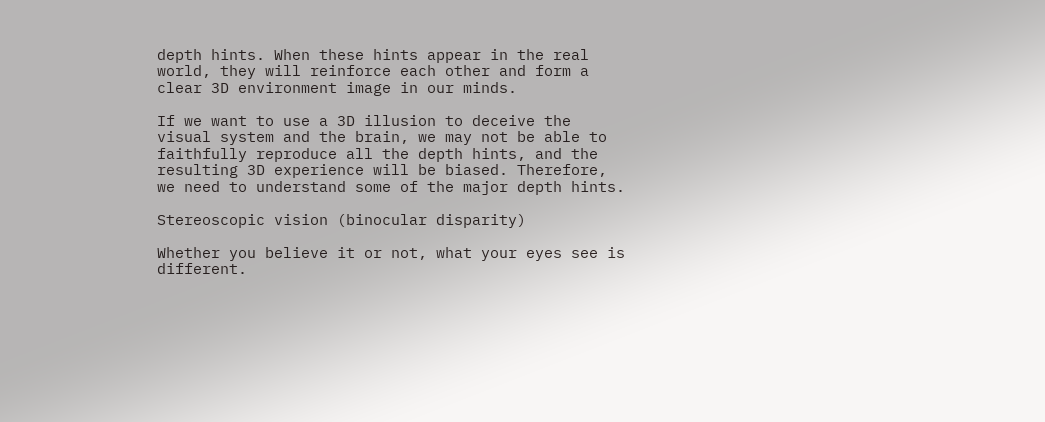depth hints. When these hints appear in the real world, they will reinforce each other and form a clear 3D environment image in our minds.

If we want to use a 3D illusion to deceive the visual system and the brain, we may not be able to faithfully reproduce all the depth hints, and the resulting 3D experience will be biased. Therefore, we need to understand some of the major depth hints.

Stereoscopic vision (binocular disparity)

Whether you believe it or not, what your eyes see is different.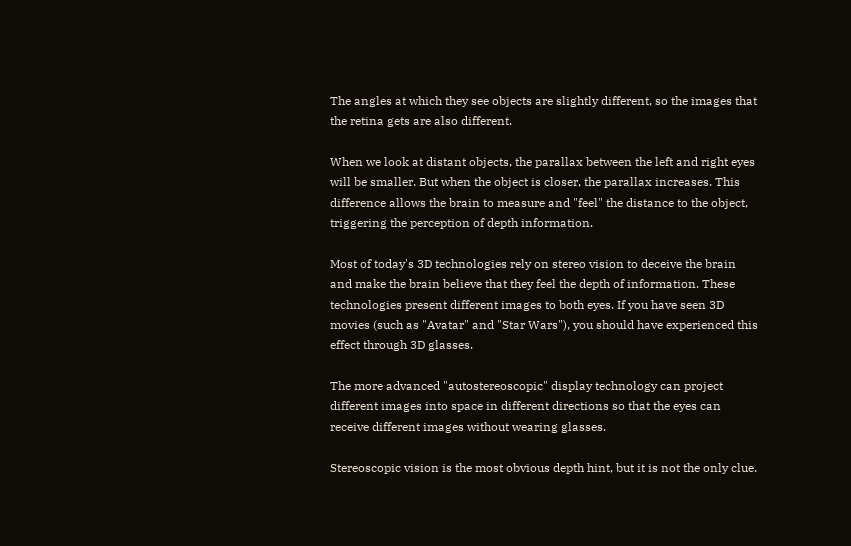The angles at which they see objects are slightly different, so the images that the retina gets are also different.

When we look at distant objects, the parallax between the left and right eyes will be smaller. But when the object is closer, the parallax increases. This difference allows the brain to measure and "feel" the distance to the object, triggering the perception of depth information.

Most of today's 3D technologies rely on stereo vision to deceive the brain and make the brain believe that they feel the depth of information. These technologies present different images to both eyes. If you have seen 3D movies (such as "Avatar" and "Star Wars"), you should have experienced this effect through 3D glasses.

The more advanced "autostereoscopic" display technology can project different images into space in different directions so that the eyes can receive different images without wearing glasses.

Stereoscopic vision is the most obvious depth hint, but it is not the only clue.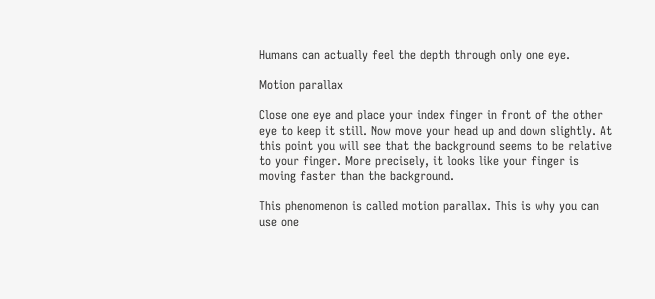Humans can actually feel the depth through only one eye.

Motion parallax

Close one eye and place your index finger in front of the other eye to keep it still. Now move your head up and down slightly. At this point you will see that the background seems to be relative to your finger. More precisely, it looks like your finger is moving faster than the background.

This phenomenon is called motion parallax. This is why you can use one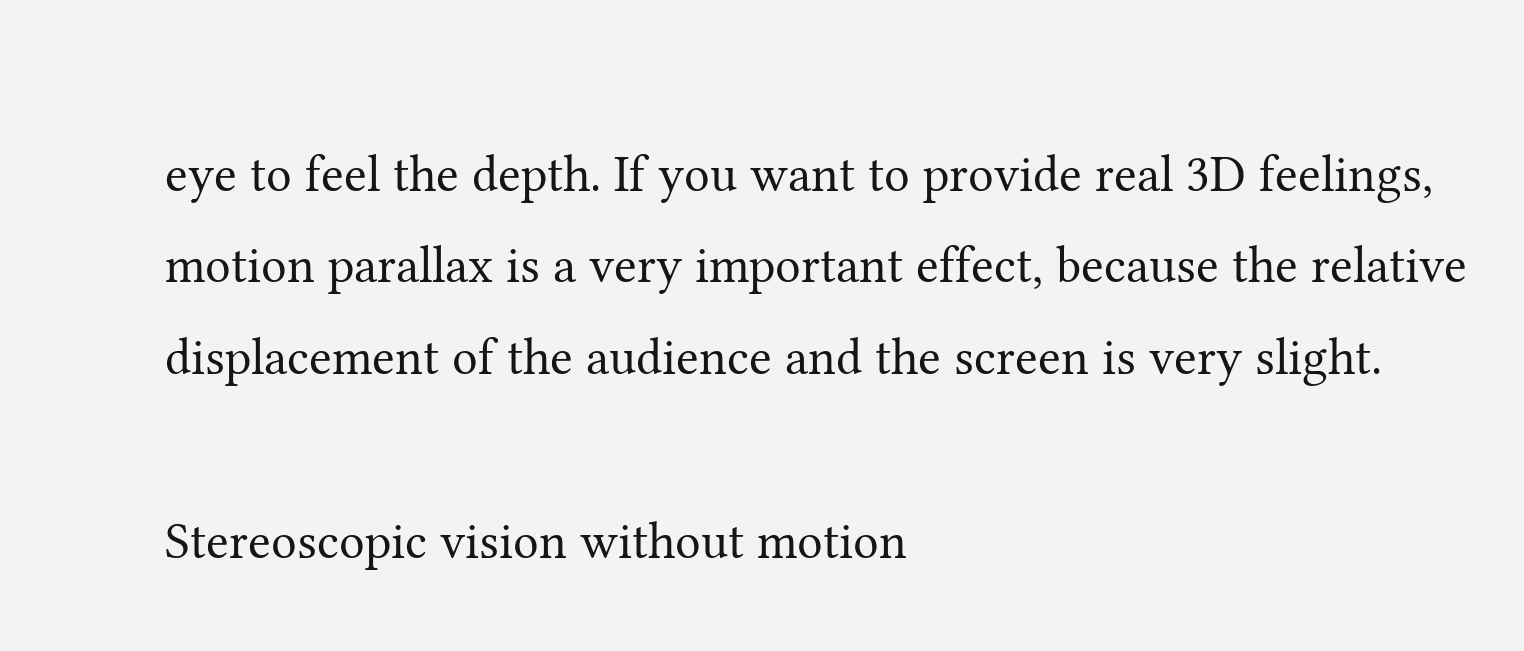eye to feel the depth. If you want to provide real 3D feelings, motion parallax is a very important effect, because the relative displacement of the audience and the screen is very slight.

Stereoscopic vision without motion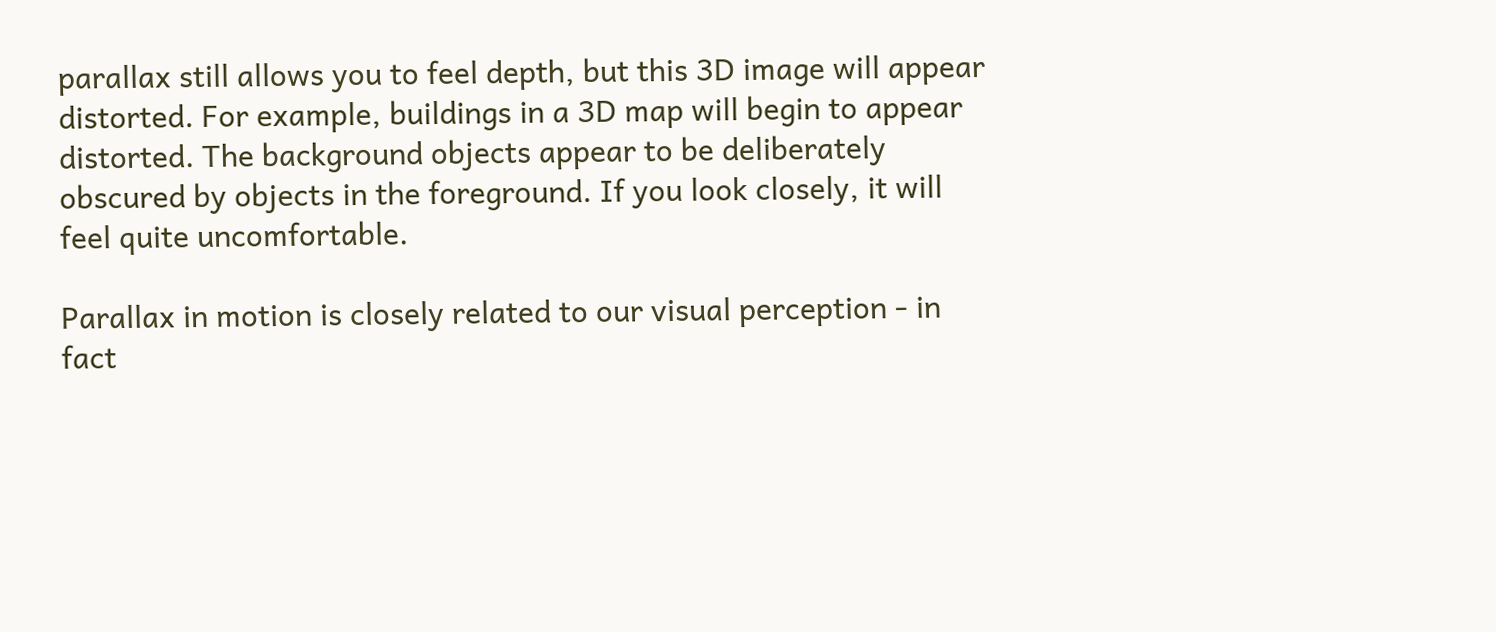parallax still allows you to feel depth, but this 3D image will appear distorted. For example, buildings in a 3D map will begin to appear distorted. The background objects appear to be deliberately obscured by objects in the foreground. If you look closely, it will feel quite uncomfortable.

Parallax in motion is closely related to our visual perception - in fact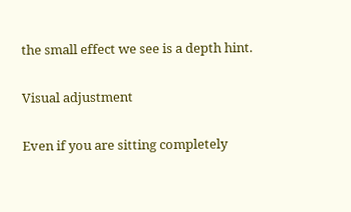the small effect we see is a depth hint.

Visual adjustment

Even if you are sitting completely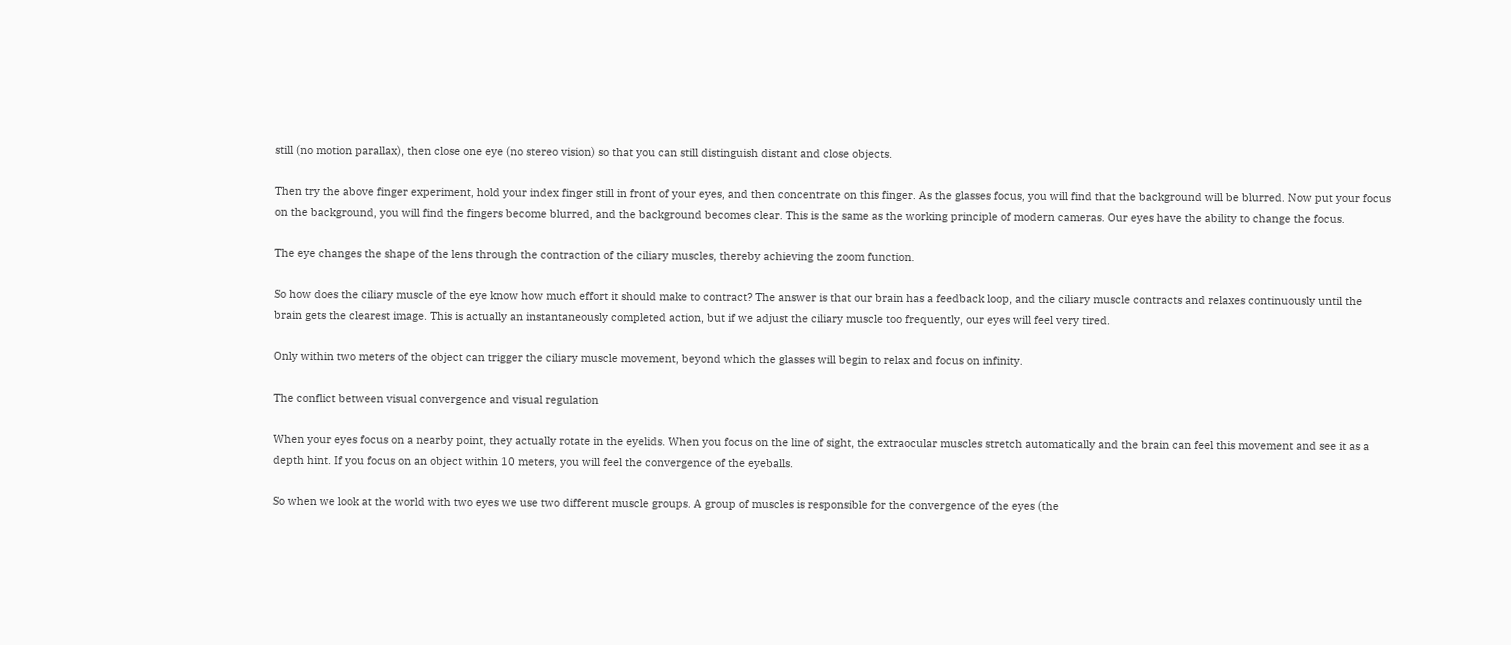still (no motion parallax), then close one eye (no stereo vision) so that you can still distinguish distant and close objects.

Then try the above finger experiment, hold your index finger still in front of your eyes, and then concentrate on this finger. As the glasses focus, you will find that the background will be blurred. Now put your focus on the background, you will find the fingers become blurred, and the background becomes clear. This is the same as the working principle of modern cameras. Our eyes have the ability to change the focus.

The eye changes the shape of the lens through the contraction of the ciliary muscles, thereby achieving the zoom function.

So how does the ciliary muscle of the eye know how much effort it should make to contract? The answer is that our brain has a feedback loop, and the ciliary muscle contracts and relaxes continuously until the brain gets the clearest image. This is actually an instantaneously completed action, but if we adjust the ciliary muscle too frequently, our eyes will feel very tired.

Only within two meters of the object can trigger the ciliary muscle movement, beyond which the glasses will begin to relax and focus on infinity.

The conflict between visual convergence and visual regulation

When your eyes focus on a nearby point, they actually rotate in the eyelids. When you focus on the line of sight, the extraocular muscles stretch automatically and the brain can feel this movement and see it as a depth hint. If you focus on an object within 10 meters, you will feel the convergence of the eyeballs.

So when we look at the world with two eyes we use two different muscle groups. A group of muscles is responsible for the convergence of the eyes (the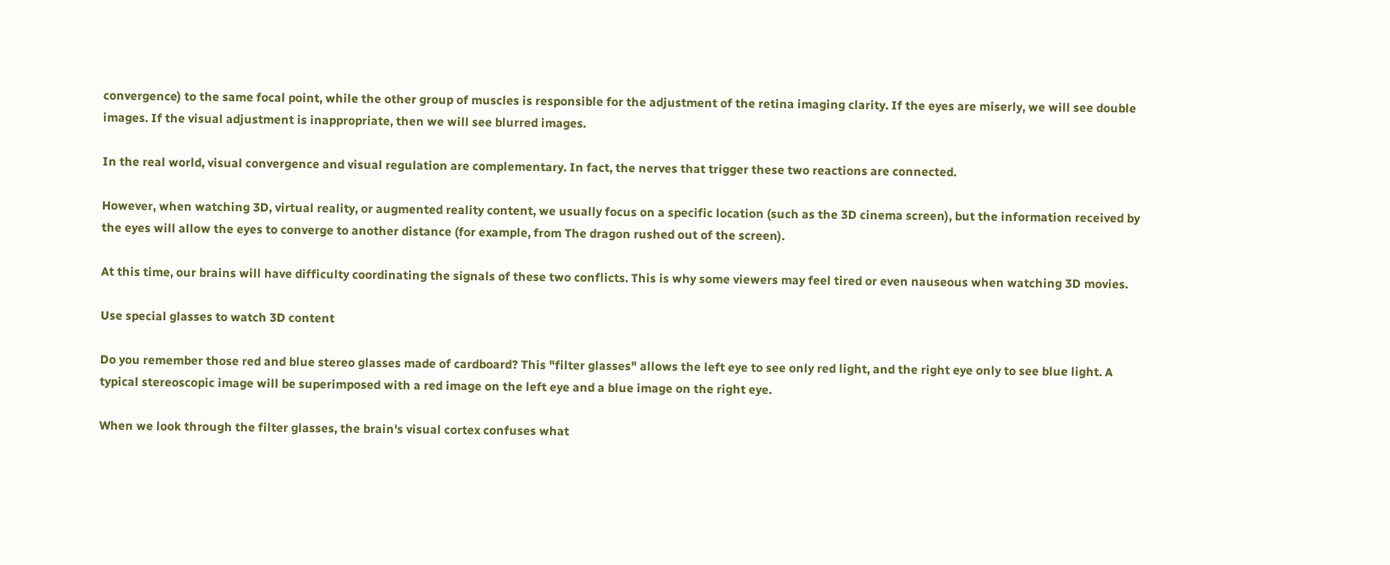convergence) to the same focal point, while the other group of muscles is responsible for the adjustment of the retina imaging clarity. If the eyes are miserly, we will see double images. If the visual adjustment is inappropriate, then we will see blurred images.

In the real world, visual convergence and visual regulation are complementary. In fact, the nerves that trigger these two reactions are connected.

However, when watching 3D, virtual reality, or augmented reality content, we usually focus on a specific location (such as the 3D cinema screen), but the information received by the eyes will allow the eyes to converge to another distance (for example, from The dragon rushed out of the screen).

At this time, our brains will have difficulty coordinating the signals of these two conflicts. This is why some viewers may feel tired or even nauseous when watching 3D movies.

Use special glasses to watch 3D content

Do you remember those red and blue stereo glasses made of cardboard? This "filter glasses" allows the left eye to see only red light, and the right eye only to see blue light. A typical stereoscopic image will be superimposed with a red image on the left eye and a blue image on the right eye.

When we look through the filter glasses, the brain's visual cortex confuses what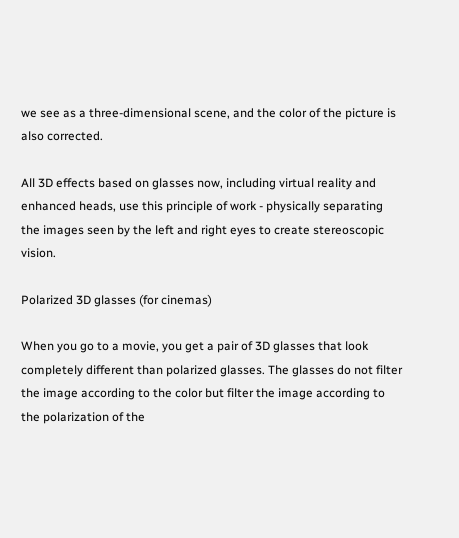we see as a three-dimensional scene, and the color of the picture is also corrected.

All 3D effects based on glasses now, including virtual reality and enhanced heads, use this principle of work - physically separating the images seen by the left and right eyes to create stereoscopic vision.

Polarized 3D glasses (for cinemas)

When you go to a movie, you get a pair of 3D glasses that look completely different than polarized glasses. The glasses do not filter the image according to the color but filter the image according to the polarization of the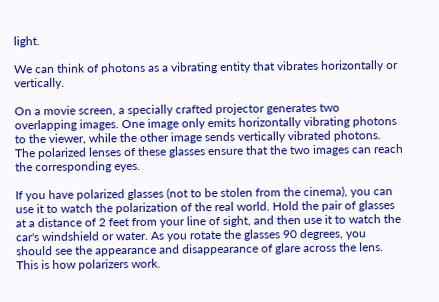light.

We can think of photons as a vibrating entity that vibrates horizontally or vertically.

On a movie screen, a specially crafted projector generates two overlapping images. One image only emits horizontally vibrating photons to the viewer, while the other image sends vertically vibrated photons. The polarized lenses of these glasses ensure that the two images can reach the corresponding eyes.

If you have polarized glasses (not to be stolen from the cinema), you can use it to watch the polarization of the real world. Hold the pair of glasses at a distance of 2 feet from your line of sight, and then use it to watch the car's windshield or water. As you rotate the glasses 90 degrees, you should see the appearance and disappearance of glare across the lens. This is how polarizers work.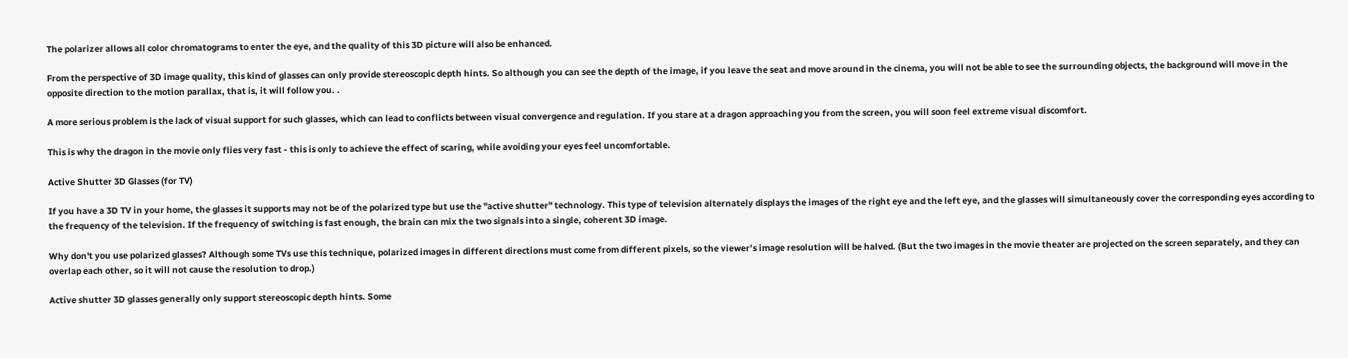The polarizer allows all color chromatograms to enter the eye, and the quality of this 3D picture will also be enhanced.

From the perspective of 3D image quality, this kind of glasses can only provide stereoscopic depth hints. So although you can see the depth of the image, if you leave the seat and move around in the cinema, you will not be able to see the surrounding objects, the background will move in the opposite direction to the motion parallax, that is, it will follow you. .

A more serious problem is the lack of visual support for such glasses, which can lead to conflicts between visual convergence and regulation. If you stare at a dragon approaching you from the screen, you will soon feel extreme visual discomfort.

This is why the dragon in the movie only flies very fast - this is only to achieve the effect of scaring, while avoiding your eyes feel uncomfortable.

Active Shutter 3D Glasses (for TV)

If you have a 3D TV in your home, the glasses it supports may not be of the polarized type but use the "active shutter" technology. This type of television alternately displays the images of the right eye and the left eye, and the glasses will simultaneously cover the corresponding eyes according to the frequency of the television. If the frequency of switching is fast enough, the brain can mix the two signals into a single, coherent 3D image.

Why don't you use polarized glasses? Although some TVs use this technique, polarized images in different directions must come from different pixels, so the viewer’s image resolution will be halved. (But the two images in the movie theater are projected on the screen separately, and they can overlap each other, so it will not cause the resolution to drop.)

Active shutter 3D glasses generally only support stereoscopic depth hints. Some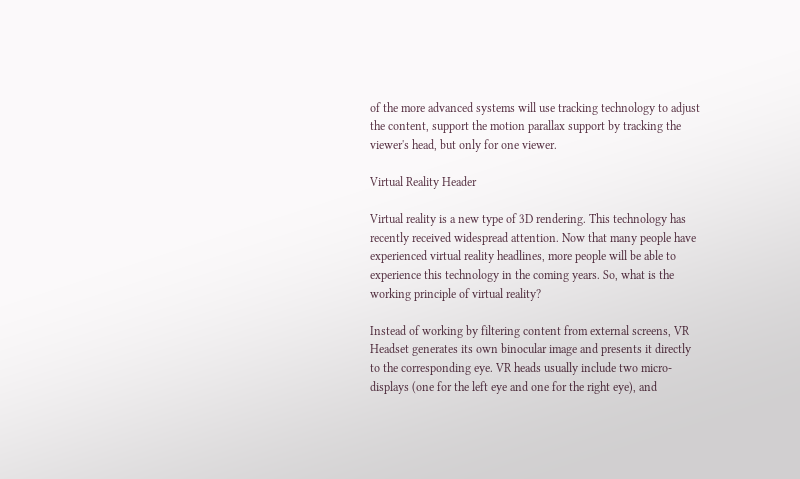of the more advanced systems will use tracking technology to adjust the content, support the motion parallax support by tracking the viewer's head, but only for one viewer.

Virtual Reality Header

Virtual reality is a new type of 3D rendering. This technology has recently received widespread attention. Now that many people have experienced virtual reality headlines, more people will be able to experience this technology in the coming years. So, what is the working principle of virtual reality?

Instead of working by filtering content from external screens, VR Headset generates its own binocular image and presents it directly to the corresponding eye. VR heads usually include two micro-displays (one for the left eye and one for the right eye), and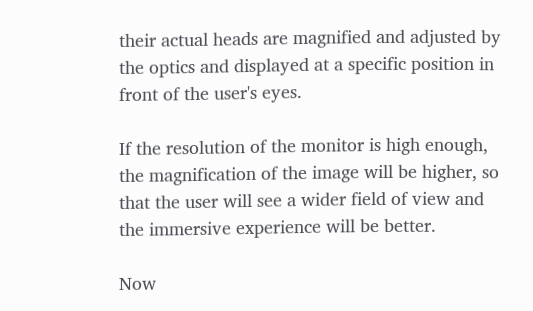their actual heads are magnified and adjusted by the optics and displayed at a specific position in front of the user's eyes.

If the resolution of the monitor is high enough, the magnification of the image will be higher, so that the user will see a wider field of view and the immersive experience will be better.

Now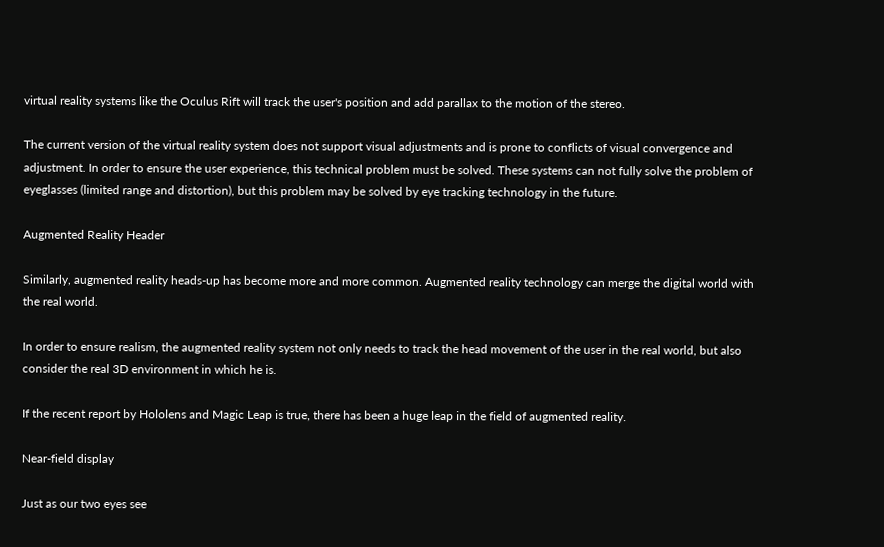virtual reality systems like the Oculus Rift will track the user's position and add parallax to the motion of the stereo.

The current version of the virtual reality system does not support visual adjustments and is prone to conflicts of visual convergence and adjustment. In order to ensure the user experience, this technical problem must be solved. These systems can not fully solve the problem of eyeglasses (limited range and distortion), but this problem may be solved by eye tracking technology in the future.

Augmented Reality Header

Similarly, augmented reality heads-up has become more and more common. Augmented reality technology can merge the digital world with the real world.

In order to ensure realism, the augmented reality system not only needs to track the head movement of the user in the real world, but also consider the real 3D environment in which he is.

If the recent report by Hololens and Magic Leap is true, there has been a huge leap in the field of augmented reality.

Near-field display

Just as our two eyes see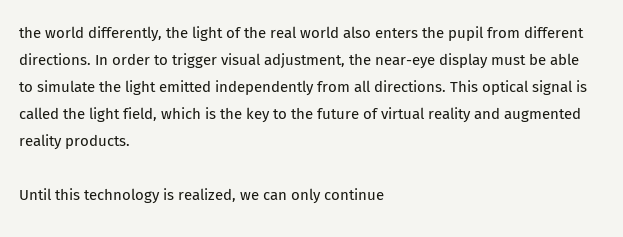the world differently, the light of the real world also enters the pupil from different directions. In order to trigger visual adjustment, the near-eye display must be able to simulate the light emitted independently from all directions. This optical signal is called the light field, which is the key to the future of virtual reality and augmented reality products.

Until this technology is realized, we can only continue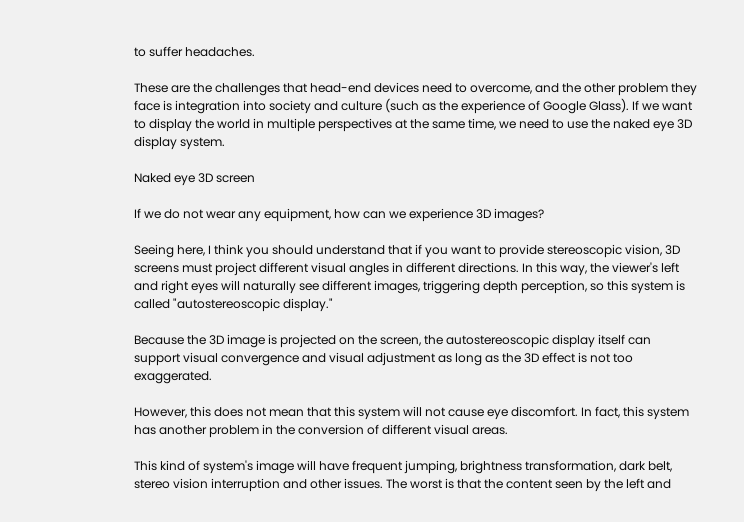to suffer headaches.

These are the challenges that head-end devices need to overcome, and the other problem they face is integration into society and culture (such as the experience of Google Glass). If we want to display the world in multiple perspectives at the same time, we need to use the naked eye 3D display system.

Naked eye 3D screen

If we do not wear any equipment, how can we experience 3D images?

Seeing here, I think you should understand that if you want to provide stereoscopic vision, 3D screens must project different visual angles in different directions. In this way, the viewer's left and right eyes will naturally see different images, triggering depth perception, so this system is called "autostereoscopic display."

Because the 3D image is projected on the screen, the autostereoscopic display itself can support visual convergence and visual adjustment as long as the 3D effect is not too exaggerated.

However, this does not mean that this system will not cause eye discomfort. In fact, this system has another problem in the conversion of different visual areas.

This kind of system's image will have frequent jumping, brightness transformation, dark belt, stereo vision interruption and other issues. The worst is that the content seen by the left and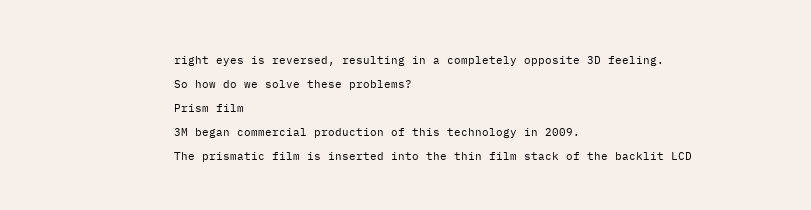right eyes is reversed, resulting in a completely opposite 3D feeling.

So how do we solve these problems?

Prism film

3M began commercial production of this technology in 2009.

The prismatic film is inserted into the thin film stack of the backlit LCD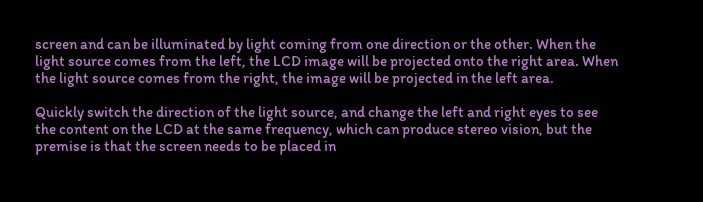screen and can be illuminated by light coming from one direction or the other. When the light source comes from the left, the LCD image will be projected onto the right area. When the light source comes from the right, the image will be projected in the left area.

Quickly switch the direction of the light source, and change the left and right eyes to see the content on the LCD at the same frequency, which can produce stereo vision, but the premise is that the screen needs to be placed in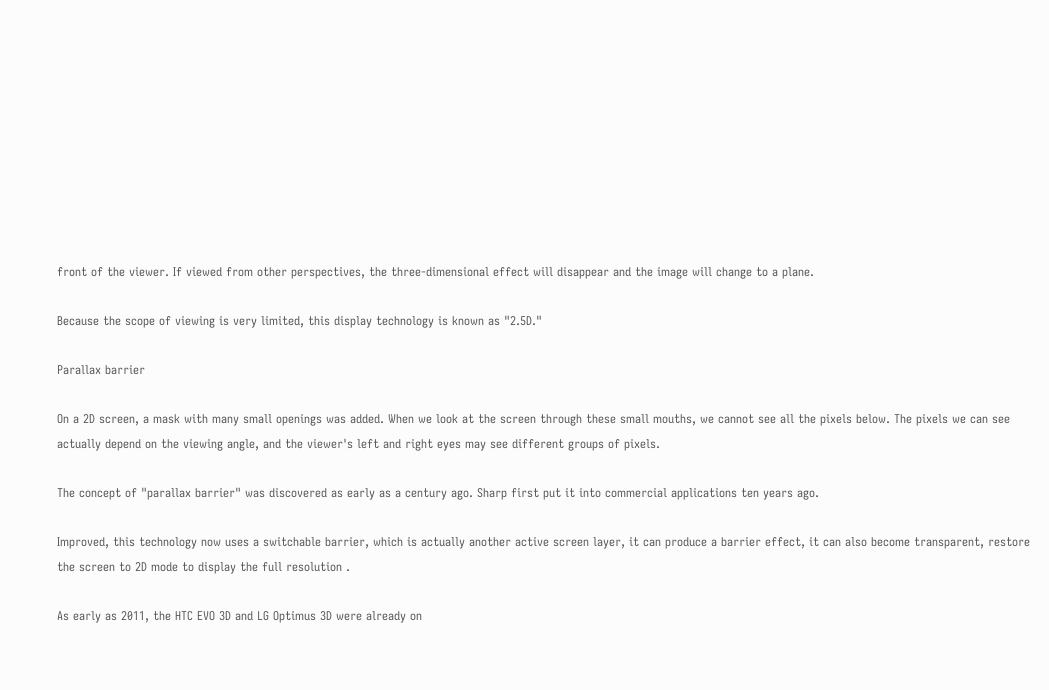front of the viewer. If viewed from other perspectives, the three-dimensional effect will disappear and the image will change to a plane.

Because the scope of viewing is very limited, this display technology is known as "2.5D."

Parallax barrier

On a 2D screen, a mask with many small openings was added. When we look at the screen through these small mouths, we cannot see all the pixels below. The pixels we can see actually depend on the viewing angle, and the viewer's left and right eyes may see different groups of pixels.

The concept of "parallax barrier" was discovered as early as a century ago. Sharp first put it into commercial applications ten years ago.

Improved, this technology now uses a switchable barrier, which is actually another active screen layer, it can produce a barrier effect, it can also become transparent, restore the screen to 2D mode to display the full resolution .

As early as 2011, the HTC EVO 3D and LG Optimus 3D were already on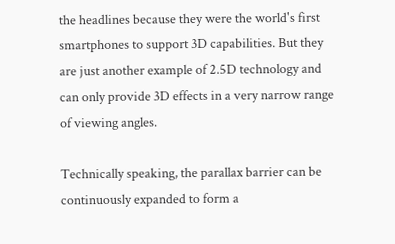the headlines because they were the world's first smartphones to support 3D capabilities. But they are just another example of 2.5D technology and can only provide 3D effects in a very narrow range of viewing angles.

Technically speaking, the parallax barrier can be continuously expanded to form a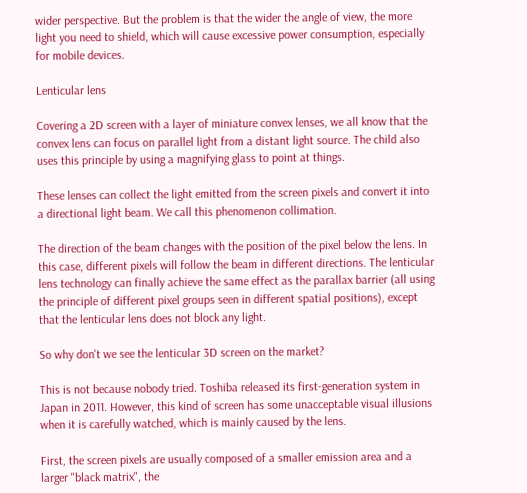wider perspective. But the problem is that the wider the angle of view, the more light you need to shield, which will cause excessive power consumption, especially for mobile devices.

Lenticular lens

Covering a 2D screen with a layer of miniature convex lenses, we all know that the convex lens can focus on parallel light from a distant light source. The child also uses this principle by using a magnifying glass to point at things.

These lenses can collect the light emitted from the screen pixels and convert it into a directional light beam. We call this phenomenon collimation.

The direction of the beam changes with the position of the pixel below the lens. In this case, different pixels will follow the beam in different directions. The lenticular lens technology can finally achieve the same effect as the parallax barrier (all using the principle of different pixel groups seen in different spatial positions), except that the lenticular lens does not block any light.

So why don't we see the lenticular 3D screen on the market?

This is not because nobody tried. Toshiba released its first-generation system in Japan in 2011. However, this kind of screen has some unacceptable visual illusions when it is carefully watched, which is mainly caused by the lens.

First, the screen pixels are usually composed of a smaller emission area and a larger "black matrix", the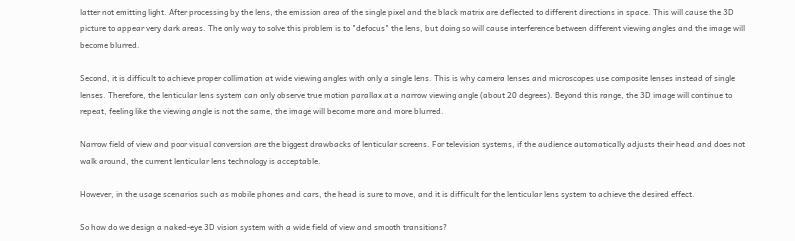latter not emitting light. After processing by the lens, the emission area of the single pixel and the black matrix are deflected to different directions in space. This will cause the 3D picture to appear very dark areas. The only way to solve this problem is to "defocus" the lens, but doing so will cause interference between different viewing angles and the image will become blurred.

Second, it is difficult to achieve proper collimation at wide viewing angles with only a single lens. This is why camera lenses and microscopes use composite lenses instead of single lenses. Therefore, the lenticular lens system can only observe true motion parallax at a narrow viewing angle (about 20 degrees). Beyond this range, the 3D image will continue to repeat, feeling like the viewing angle is not the same, the image will become more and more blurred.

Narrow field of view and poor visual conversion are the biggest drawbacks of lenticular screens. For television systems, if the audience automatically adjusts their head and does not walk around, the current lenticular lens technology is acceptable.

However, in the usage scenarios such as mobile phones and cars, the head is sure to move, and it is difficult for the lenticular lens system to achieve the desired effect.

So how do we design a naked-eye 3D vision system with a wide field of view and smooth transitions?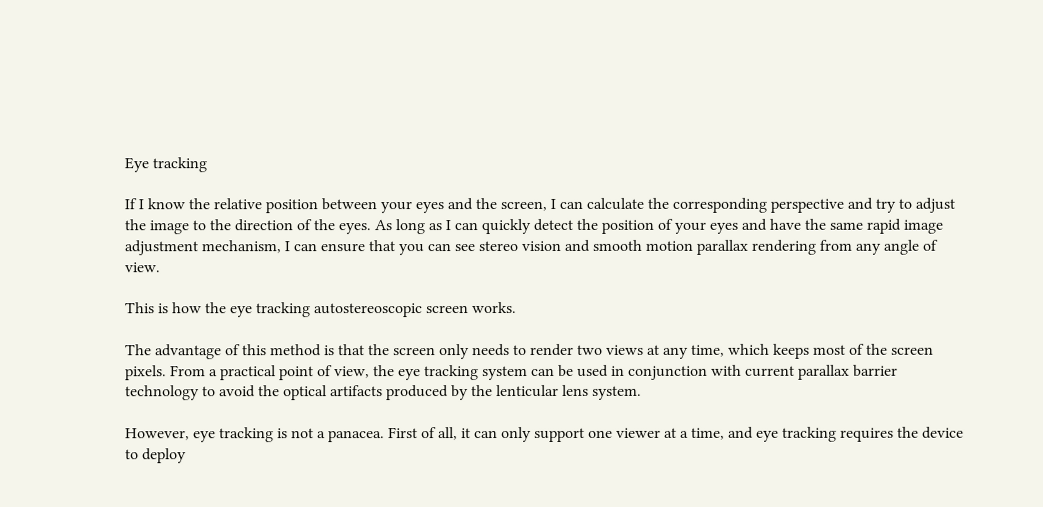Eye tracking

If I know the relative position between your eyes and the screen, I can calculate the corresponding perspective and try to adjust the image to the direction of the eyes. As long as I can quickly detect the position of your eyes and have the same rapid image adjustment mechanism, I can ensure that you can see stereo vision and smooth motion parallax rendering from any angle of view.

This is how the eye tracking autostereoscopic screen works.

The advantage of this method is that the screen only needs to render two views at any time, which keeps most of the screen pixels. From a practical point of view, the eye tracking system can be used in conjunction with current parallax barrier technology to avoid the optical artifacts produced by the lenticular lens system.

However, eye tracking is not a panacea. First of all, it can only support one viewer at a time, and eye tracking requires the device to deploy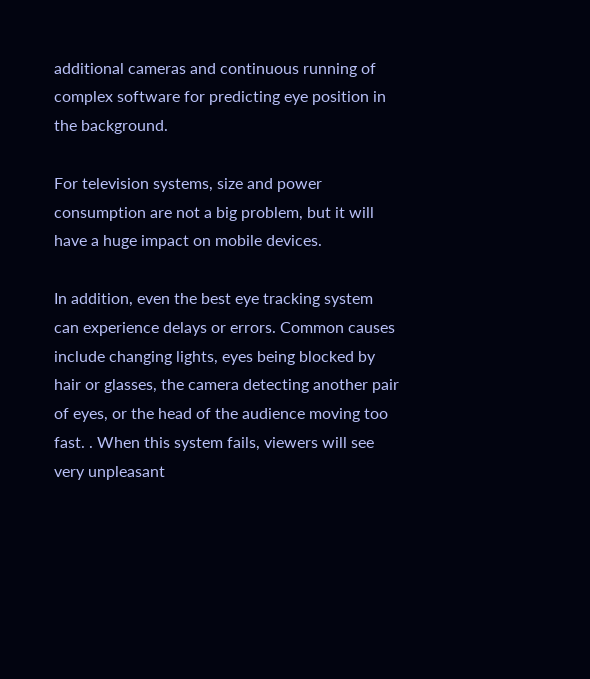additional cameras and continuous running of complex software for predicting eye position in the background.

For television systems, size and power consumption are not a big problem, but it will have a huge impact on mobile devices.

In addition, even the best eye tracking system can experience delays or errors. Common causes include changing lights, eyes being blocked by hair or glasses, the camera detecting another pair of eyes, or the head of the audience moving too fast. . When this system fails, viewers will see very unpleasant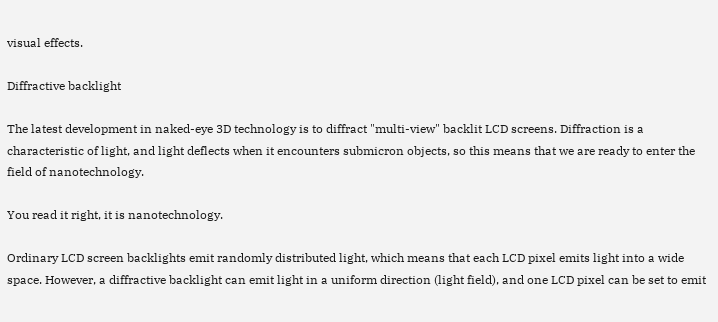visual effects.

Diffractive backlight

The latest development in naked-eye 3D technology is to diffract "multi-view" backlit LCD screens. Diffraction is a characteristic of light, and light deflects when it encounters submicron objects, so this means that we are ready to enter the field of nanotechnology.

You read it right, it is nanotechnology.

Ordinary LCD screen backlights emit randomly distributed light, which means that each LCD pixel emits light into a wide space. However, a diffractive backlight can emit light in a uniform direction (light field), and one LCD pixel can be set to emit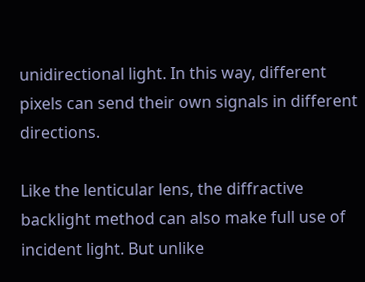unidirectional light. In this way, different pixels can send their own signals in different directions.

Like the lenticular lens, the diffractive backlight method can also make full use of incident light. But unlike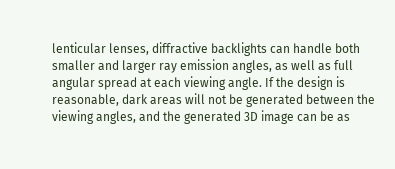lenticular lenses, diffractive backlights can handle both smaller and larger ray emission angles, as well as full angular spread at each viewing angle. If the design is reasonable, dark areas will not be generated between the viewing angles, and the generated 3D image can be as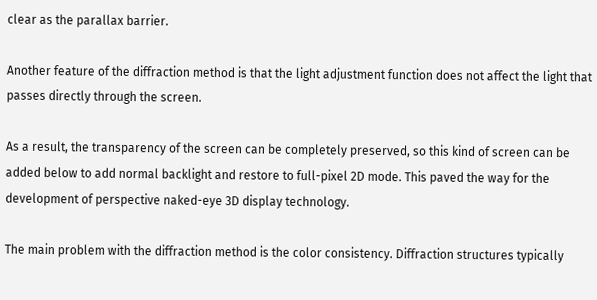clear as the parallax barrier.

Another feature of the diffraction method is that the light adjustment function does not affect the light that passes directly through the screen.

As a result, the transparency of the screen can be completely preserved, so this kind of screen can be added below to add normal backlight and restore to full-pixel 2D mode. This paved the way for the development of perspective naked-eye 3D display technology.

The main problem with the diffraction method is the color consistency. Diffraction structures typically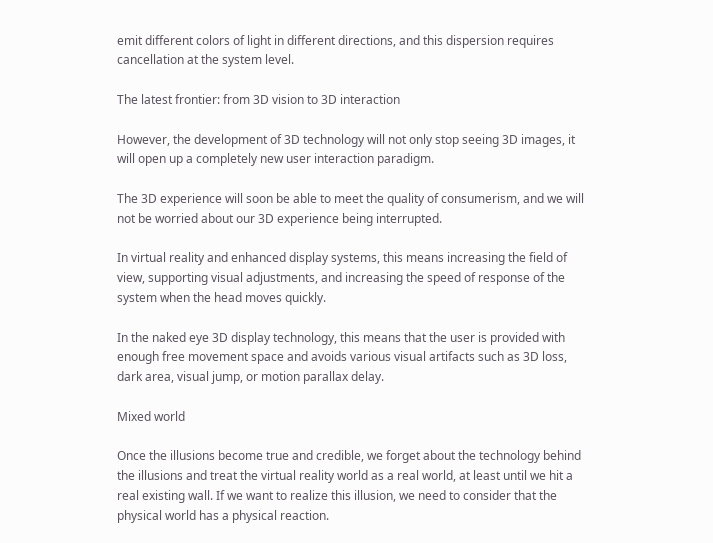emit different colors of light in different directions, and this dispersion requires cancellation at the system level.

The latest frontier: from 3D vision to 3D interaction

However, the development of 3D technology will not only stop seeing 3D images, it will open up a completely new user interaction paradigm.

The 3D experience will soon be able to meet the quality of consumerism, and we will not be worried about our 3D experience being interrupted.

In virtual reality and enhanced display systems, this means increasing the field of view, supporting visual adjustments, and increasing the speed of response of the system when the head moves quickly.

In the naked eye 3D display technology, this means that the user is provided with enough free movement space and avoids various visual artifacts such as 3D loss, dark area, visual jump, or motion parallax delay.

Mixed world

Once the illusions become true and credible, we forget about the technology behind the illusions and treat the virtual reality world as a real world, at least until we hit a real existing wall. If we want to realize this illusion, we need to consider that the physical world has a physical reaction.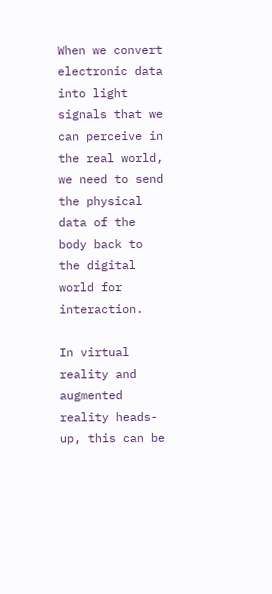When we convert electronic data into light signals that we can perceive in the real world, we need to send the physical data of the body back to the digital world for interaction.

In virtual reality and augmented reality heads-up, this can be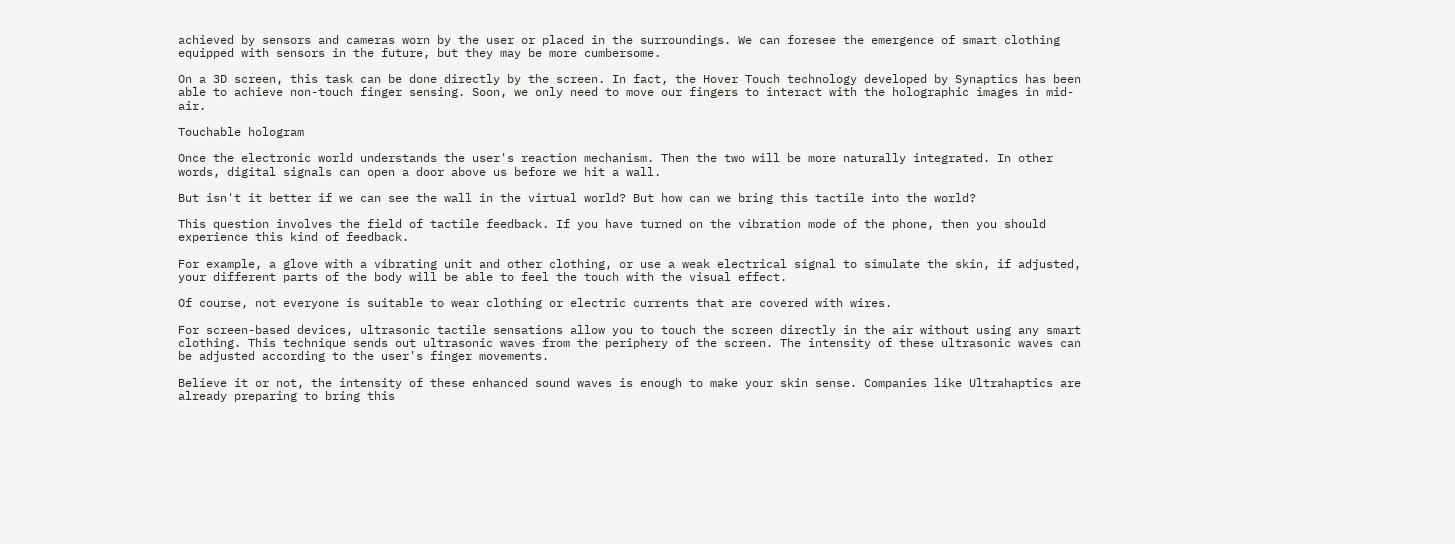achieved by sensors and cameras worn by the user or placed in the surroundings. We can foresee the emergence of smart clothing equipped with sensors in the future, but they may be more cumbersome.

On a 3D screen, this task can be done directly by the screen. In fact, the Hover Touch technology developed by Synaptics has been able to achieve non-touch finger sensing. Soon, we only need to move our fingers to interact with the holographic images in mid-air.

Touchable hologram

Once the electronic world understands the user's reaction mechanism. Then the two will be more naturally integrated. In other words, digital signals can open a door above us before we hit a wall.

But isn't it better if we can see the wall in the virtual world? But how can we bring this tactile into the world?

This question involves the field of tactile feedback. If you have turned on the vibration mode of the phone, then you should experience this kind of feedback.

For example, a glove with a vibrating unit and other clothing, or use a weak electrical signal to simulate the skin, if adjusted, your different parts of the body will be able to feel the touch with the visual effect.

Of course, not everyone is suitable to wear clothing or electric currents that are covered with wires.

For screen-based devices, ultrasonic tactile sensations allow you to touch the screen directly in the air without using any smart clothing. This technique sends out ultrasonic waves from the periphery of the screen. The intensity of these ultrasonic waves can be adjusted according to the user's finger movements.

Believe it or not, the intensity of these enhanced sound waves is enough to make your skin sense. Companies like Ultrahaptics are already preparing to bring this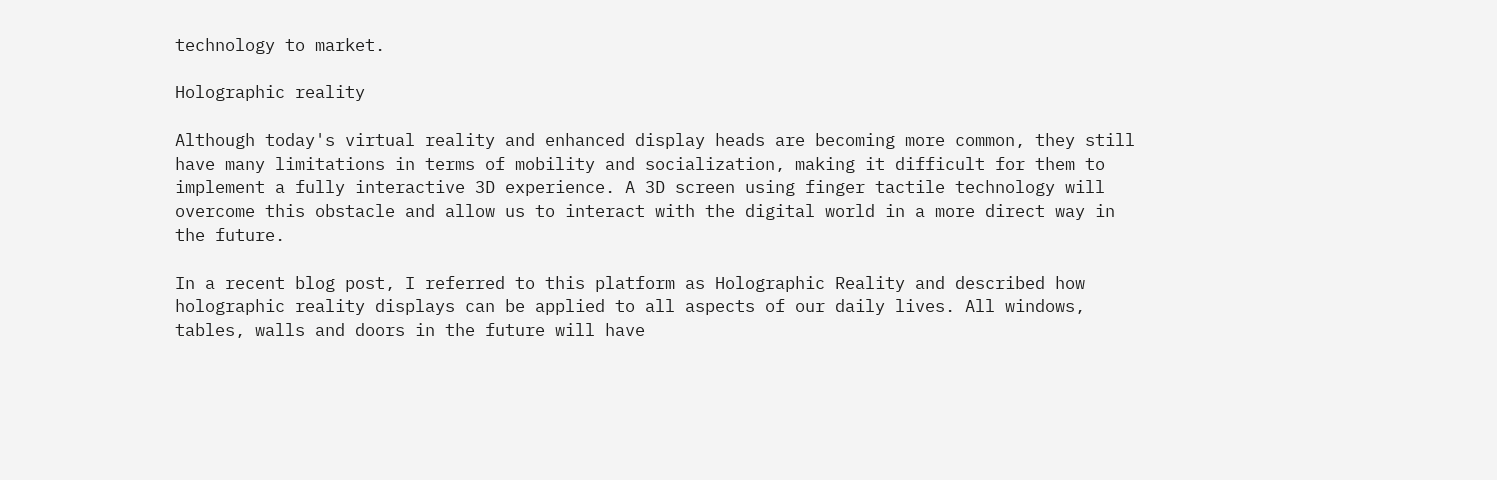technology to market.

Holographic reality

Although today's virtual reality and enhanced display heads are becoming more common, they still have many limitations in terms of mobility and socialization, making it difficult for them to implement a fully interactive 3D experience. A 3D screen using finger tactile technology will overcome this obstacle and allow us to interact with the digital world in a more direct way in the future.

In a recent blog post, I referred to this platform as Holographic Reality and described how holographic reality displays can be applied to all aspects of our daily lives. All windows, tables, walls and doors in the future will have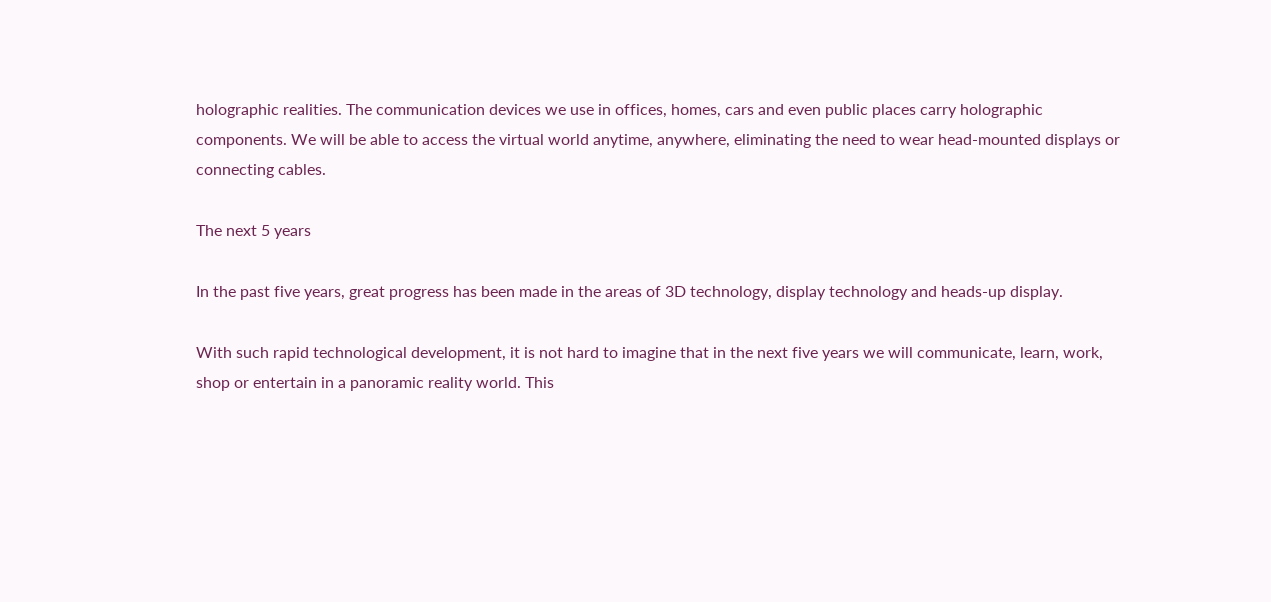holographic realities. The communication devices we use in offices, homes, cars and even public places carry holographic components. We will be able to access the virtual world anytime, anywhere, eliminating the need to wear head-mounted displays or connecting cables.

The next 5 years

In the past five years, great progress has been made in the areas of 3D technology, display technology and heads-up display.

With such rapid technological development, it is not hard to imagine that in the next five years we will communicate, learn, work, shop or entertain in a panoramic reality world. This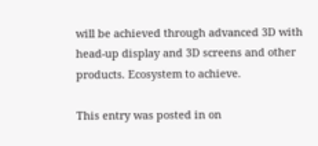will be achieved through advanced 3D with head-up display and 3D screens and other products. Ecosystem to achieve.

This entry was posted in on